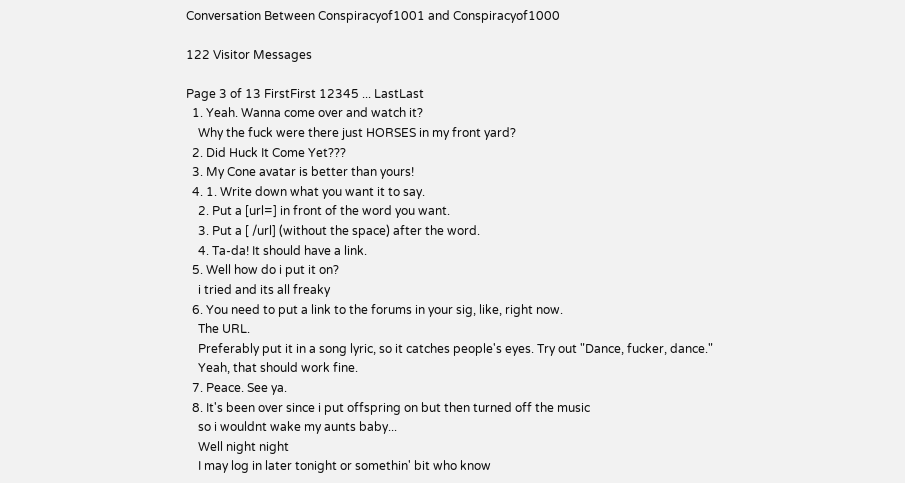Conversation Between Conspiracyof1001 and Conspiracyof1000

122 Visitor Messages

Page 3 of 13 FirstFirst 12345 ... LastLast
  1. Yeah. Wanna come over and watch it?
    Why the fuck were there just HORSES in my front yard?
  2. Did Huck It Come Yet???
  3. My Cone avatar is better than yours!
  4. 1. Write down what you want it to say.
    2. Put a [url=] in front of the word you want.
    3. Put a [ /url] (without the space) after the word.
    4. Ta-da! It should have a link.
  5. Well how do i put it on?
    i tried and its all freaky
  6. You need to put a link to the forums in your sig, like, right now.
    The URL.
    Preferably put it in a song lyric, so it catches people's eyes. Try out "Dance, fucker, dance."
    Yeah, that should work fine.
  7. Peace. See ya.
  8. It's been over since i put offspring on but then turned off the music
    so i wouldnt wake my aunts baby...
    Well night night
    I may log in later tonight or somethin' bit who know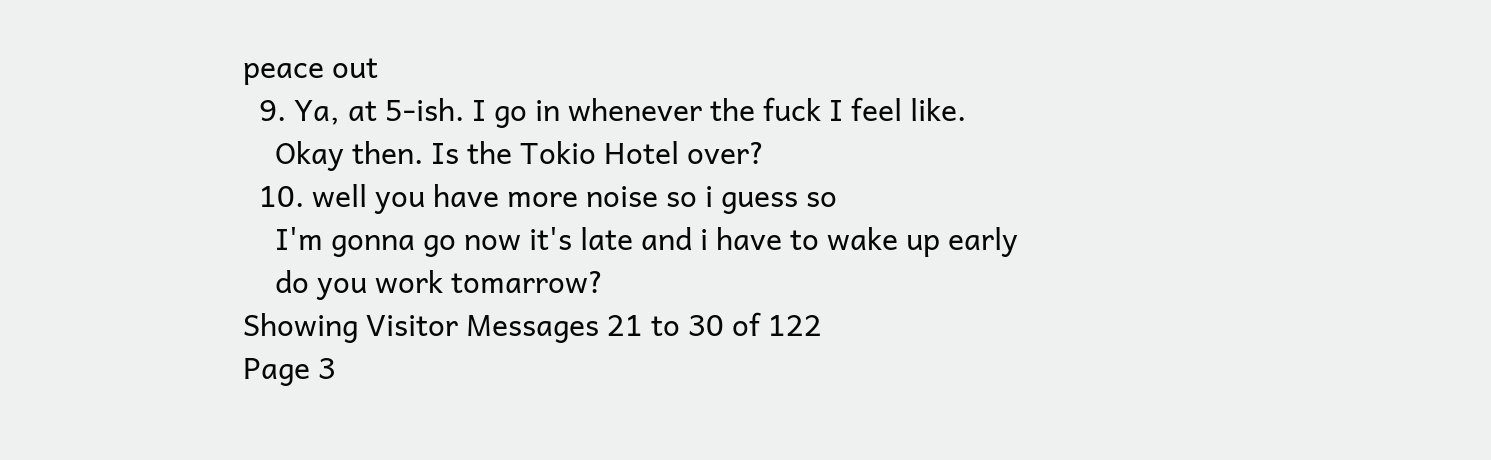peace out
  9. Ya, at 5-ish. I go in whenever the fuck I feel like.
    Okay then. Is the Tokio Hotel over?
  10. well you have more noise so i guess so
    I'm gonna go now it's late and i have to wake up early
    do you work tomarrow?
Showing Visitor Messages 21 to 30 of 122
Page 3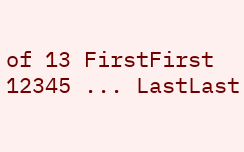of 13 FirstFirst 12345 ... LastLast